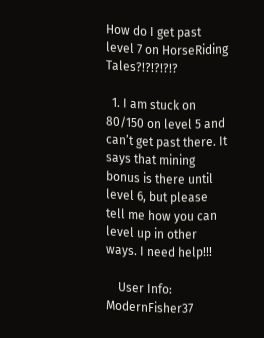How do I get past level 7 on HorseRiding Tales?!?!?!?!?

  1. I am stuck on 80/150 on level 5 and can’t get past there. It says that mining bonus is there until level 6, but please tell me how you can level up in other ways. I need help!!!

    User Info: ModernFisher37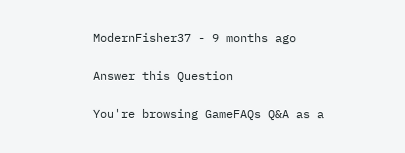ModernFisher37 - 9 months ago

Answer this Question

You're browsing GameFAQs Q&A as a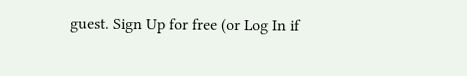guest. Sign Up for free (or Log In if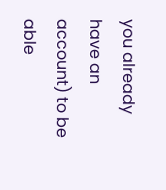you already have an account) to be able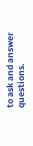to ask and answer questions.